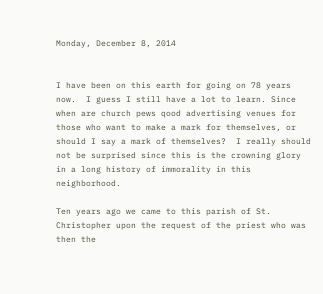Monday, December 8, 2014


I have been on this earth for going on 78 years now.  I guess I still have a lot to learn. Since when are church pews qood advertising venues for those who want to make a mark for themselves, or should I say a mark of themselves?  I really should not be surprised since this is the crowning glory in a long history of immorality in this neighborhood.

Ten years ago we came to this parish of St. Christopher upon the request of the priest who was then the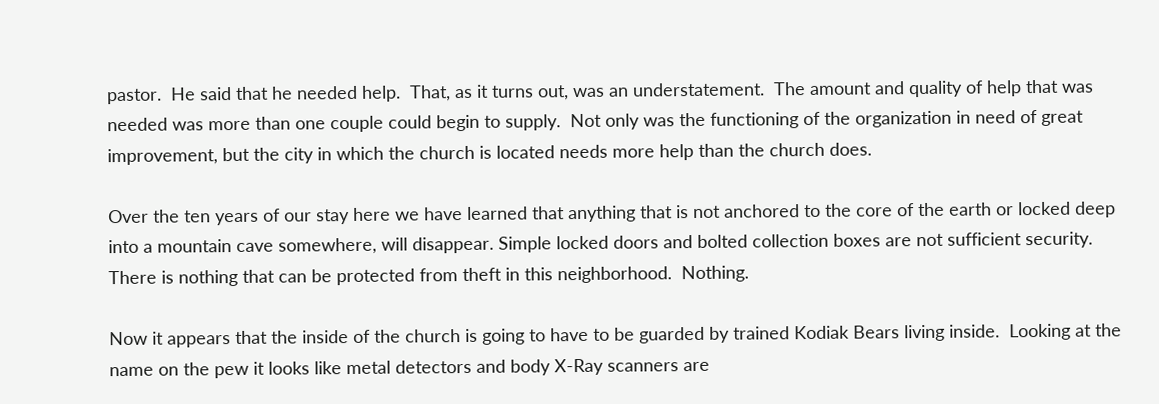pastor.  He said that he needed help.  That, as it turns out, was an understatement.  The amount and quality of help that was needed was more than one couple could begin to supply.  Not only was the functioning of the organization in need of great improvement, but the city in which the church is located needs more help than the church does.

Over the ten years of our stay here we have learned that anything that is not anchored to the core of the earth or locked deep into a mountain cave somewhere, will disappear. Simple locked doors and bolted collection boxes are not sufficient security.  There is nothing that can be protected from theft in this neighborhood.  Nothing.

Now it appears that the inside of the church is going to have to be guarded by trained Kodiak Bears living inside.  Looking at the name on the pew it looks like metal detectors and body X-Ray scanners are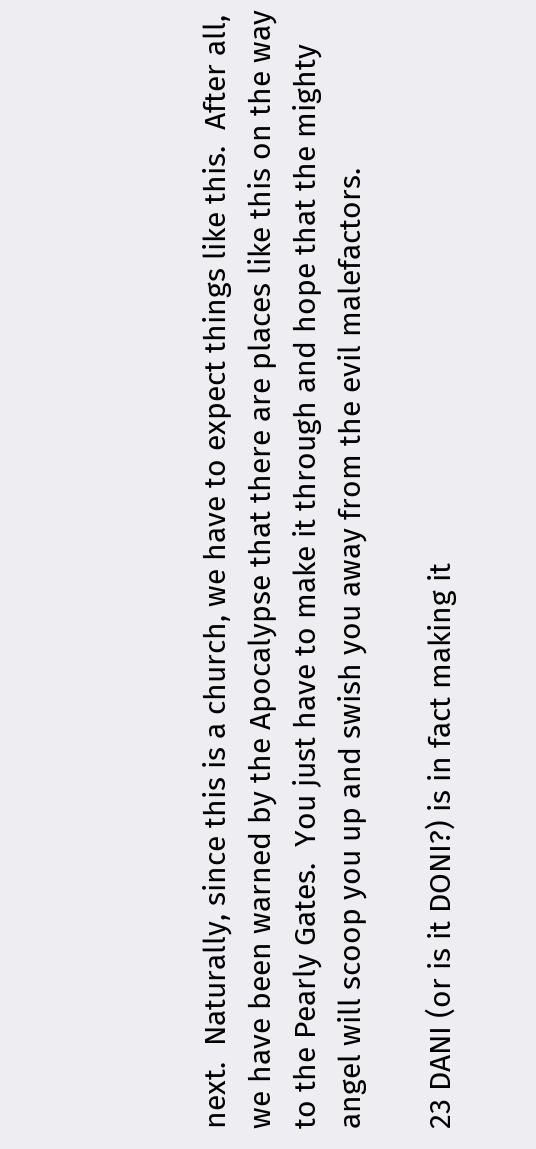next.  Naturally, since this is a church, we have to expect things like this.  After all, we have been warned by the Apocalypse that there are places like this on the way to the Pearly Gates.  You just have to make it through and hope that the mighty angel will scoop you up and swish you away from the evil malefactors.

23 DANI (or is it DONI?) is in fact making it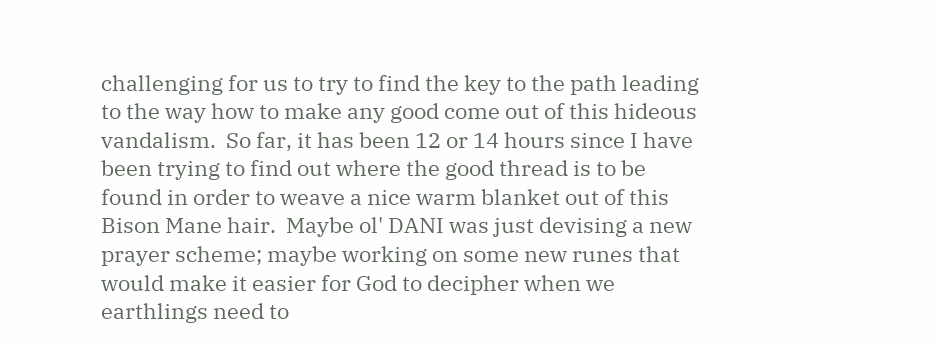challenging for us to try to find the key to the path leading to the way how to make any good come out of this hideous vandalism.  So far, it has been 12 or 14 hours since I have been trying to find out where the good thread is to be found in order to weave a nice warm blanket out of this Bison Mane hair.  Maybe ol' DANI was just devising a new prayer scheme; maybe working on some new runes that would make it easier for God to decipher when we earthlings need to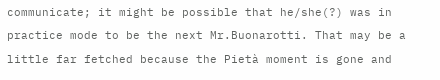communicate; it might be possible that he/she(?) was in practice mode to be the next Mr.Buonarotti. That may be a little far fetched because the Pietà moment is gone and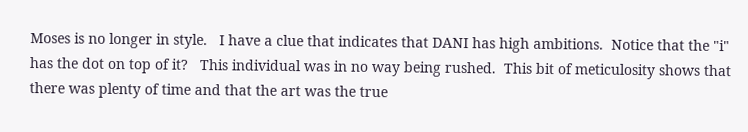Moses is no longer in style.   I have a clue that indicates that DANI has high ambitions.  Notice that the "i" has the dot on top of it?   This individual was in no way being rushed.  This bit of meticulosity shows that there was plenty of time and that the art was the true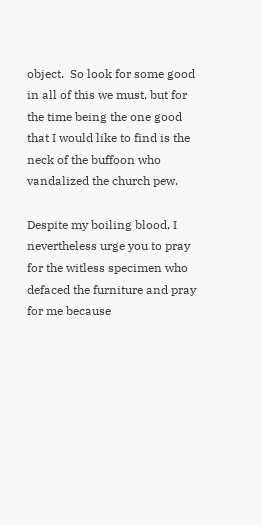object.  So look for some good in all of this we must, but for the time being the one good that I would like to find is the neck of the buffoon who vandalized the church pew.

Despite my boiling blood, I nevertheless urge you to pray for the witless specimen who defaced the furniture and pray for me because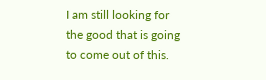I am still looking for the good that is going to come out of this.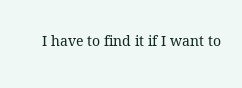I have to find it if I want to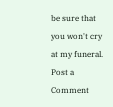be sure that you won't cry at my funeral.
Post a Comment